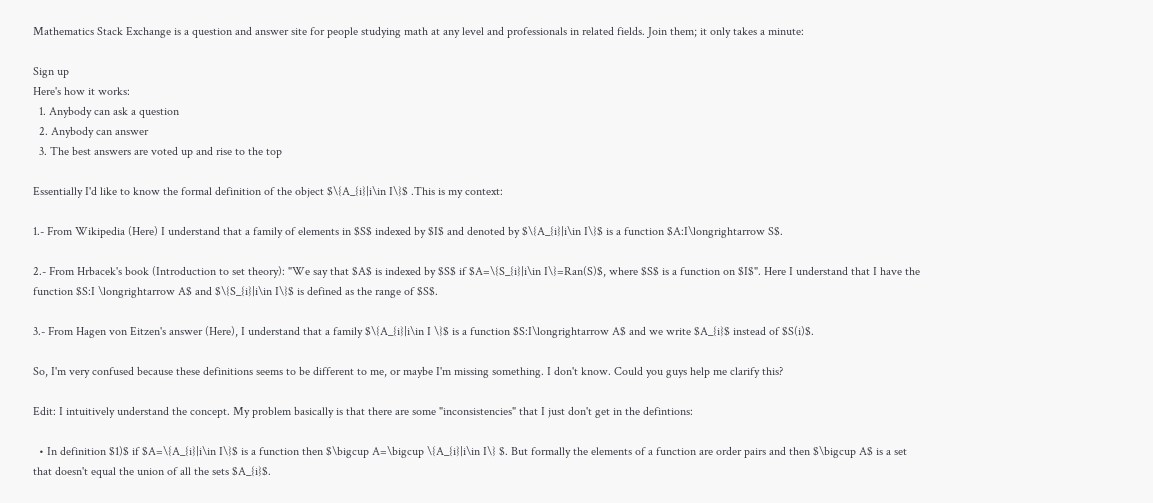Mathematics Stack Exchange is a question and answer site for people studying math at any level and professionals in related fields. Join them; it only takes a minute:

Sign up
Here's how it works:
  1. Anybody can ask a question
  2. Anybody can answer
  3. The best answers are voted up and rise to the top

Essentially I'd like to know the formal definition of the object $\{A_{i}|i\in I\}$ .This is my context:

1.- From Wikipedia (Here) I understand that a family of elements in $S$ indexed by $I$ and denoted by $\{A_{i}|i\in I\}$ is a function $A:I\longrightarrow S$.

2.- From Hrbacek's book (Introduction to set theory): "We say that $A$ is indexed by $S$ if $A=\{S_{i}|i\in I\}=Ran(S)$, where $S$ is a function on $I$". Here I understand that I have the function $S:I \longrightarrow A$ and $\{S_{i}|i\in I\}$ is defined as the range of $S$.

3.- From Hagen von Eitzen's answer (Here), I understand that a family $\{A_{i}|i\in I \}$ is a function $S:I\longrightarrow A$ and we write $A_{i}$ instead of $S(i)$.

So, I'm very confused because these definitions seems to be different to me, or maybe I'm missing something. I don't know. Could you guys help me clarify this?

Edit: I intuitively understand the concept. My problem basically is that there are some "inconsistencies" that I just don't get in the defintions:

  • In definition $1)$ if $A=\{A_{i}|i\in I\}$ is a function then $\bigcup A=\bigcup \{A_{i}|i\in I\} $. But formally the elements of a function are order pairs and then $\bigcup A$ is a set that doesn't equal the union of all the sets $A_{i}$.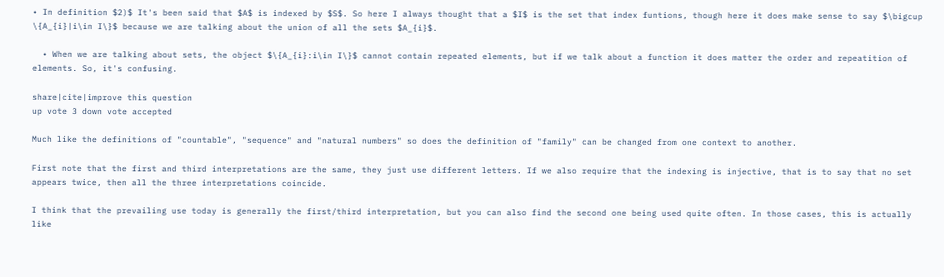• In definition $2)$ It's been said that $A$ is indexed by $S$. So here I always thought that a $I$ is the set that index funtions, though here it does make sense to say $\bigcup \{A_{i}|i\in I\}$ because we are talking about the union of all the sets $A_{i}$.

  • When we are talking about sets, the object $\{A_{i}:i\in I\}$ cannot contain repeated elements, but if we talk about a function it does matter the order and repeatition of elements. So, it's confusing.

share|cite|improve this question
up vote 3 down vote accepted

Much like the definitions of "countable", "sequence" and "natural numbers" so does the definition of "family" can be changed from one context to another.

First note that the first and third interpretations are the same, they just use different letters. If we also require that the indexing is injective, that is to say that no set appears twice, then all the three interpretations coincide.

I think that the prevailing use today is generally the first/third interpretation, but you can also find the second one being used quite often. In those cases, this is actually like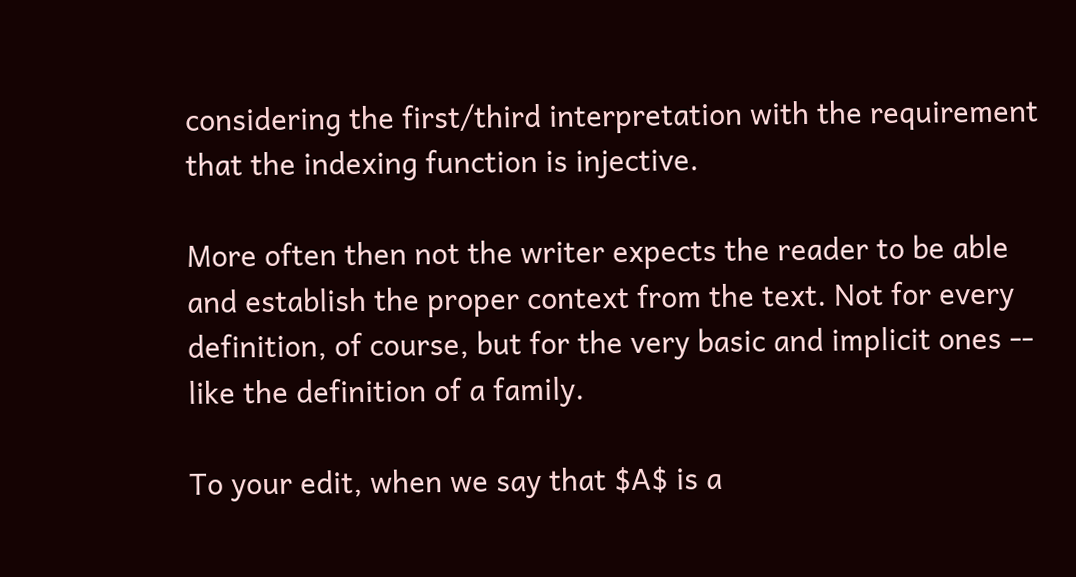considering the first/third interpretation with the requirement that the indexing function is injective.

More often then not the writer expects the reader to be able and establish the proper context from the text. Not for every definition, of course, but for the very basic and implicit ones -- like the definition of a family.

To your edit, when we say that $A$ is a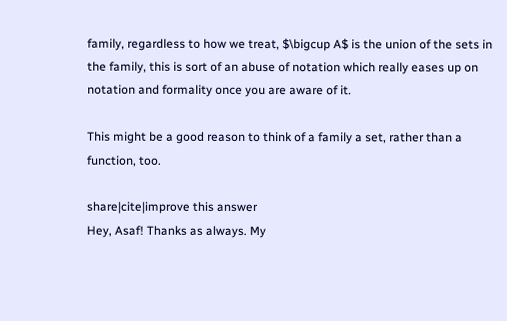family, regardless to how we treat, $\bigcup A$ is the union of the sets in the family, this is sort of an abuse of notation which really eases up on notation and formality once you are aware of it.

This might be a good reason to think of a family a set, rather than a function, too.

share|cite|improve this answer
Hey, Asaf! Thanks as always. My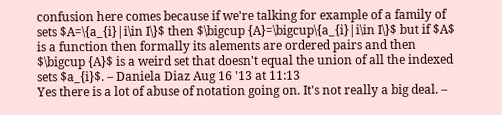confusion here comes because if we're talking for example of a family of sets $A=\{a_{i}|i\in I\}$ then $\bigcup {A}=\bigcup\{a_{i}|i\in I\}$ but if $A$ is a function then formally its alements are ordered pairs and then $\bigcup {A}$ is a weird set that doesn't equal the union of all the indexed sets $a_{i}$. – Daniela Diaz Aug 16 '13 at 11:13
Yes there is a lot of abuse of notation going on. It's not really a big deal. –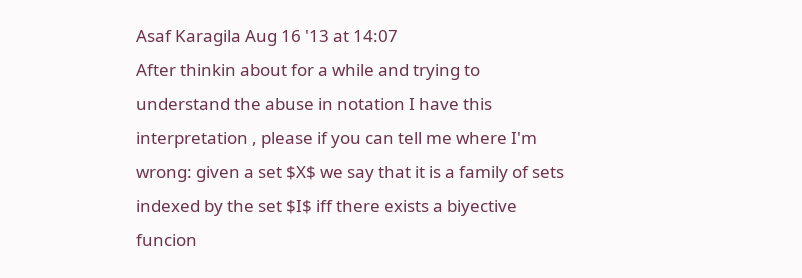Asaf Karagila Aug 16 '13 at 14:07
After thinkin about for a while and trying to understand the abuse in notation I have this interpretation , please if you can tell me where I'm wrong: given a set $X$ we say that it is a family of sets indexed by the set $I$ iff there exists a biyective funcion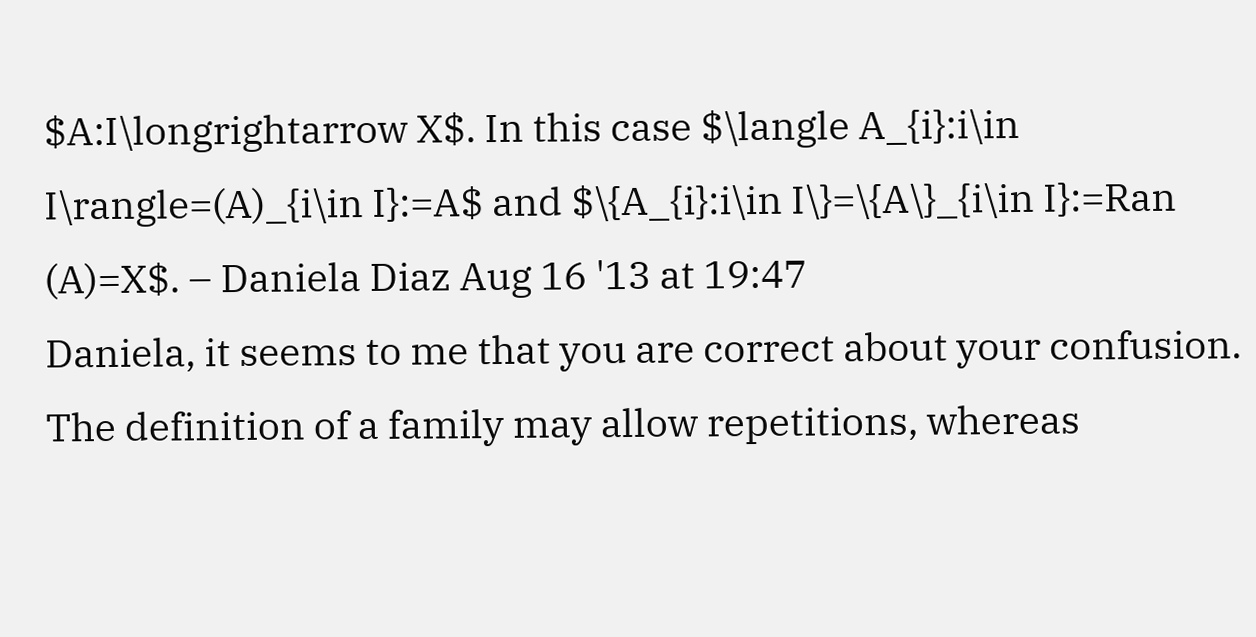$A:I\longrightarrow X$. In this case $\langle A_{i}:i\in I\rangle=(A)_{i\in I}:=A$ and $\{A_{i}:i\in I\}=\{A\}_{i\in I}:=Ran (A)=X$. – Daniela Diaz Aug 16 '13 at 19:47
Daniela, it seems to me that you are correct about your confusion. The definition of a family may allow repetitions, whereas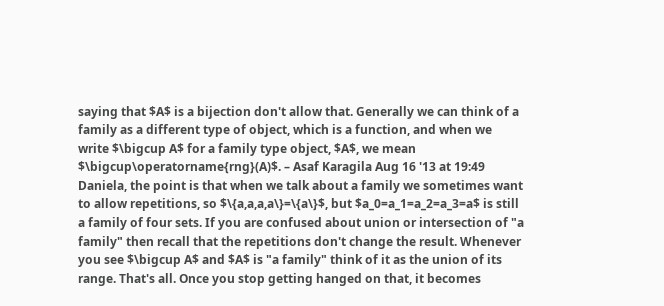saying that $A$ is a bijection don't allow that. Generally we can think of a family as a different type of object, which is a function, and when we write $\bigcup A$ for a family type object, $A$, we mean $\bigcup\operatorname{rng}(A)$. – Asaf Karagila Aug 16 '13 at 19:49
Daniela, the point is that when we talk about a family we sometimes want to allow repetitions, so $\{a,a,a,a\}=\{a\}$, but $a_0=a_1=a_2=a_3=a$ is still a family of four sets. If you are confused about union or intersection of "a family" then recall that the repetitions don't change the result. Whenever you see $\bigcup A$ and $A$ is "a family" think of it as the union of its range. That's all. Once you stop getting hanged on that, it becomes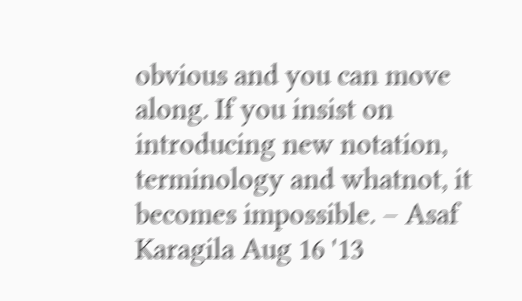obvious and you can move along. If you insist on introducing new notation, terminology and whatnot, it becomes impossible. – Asaf Karagila Aug 16 '13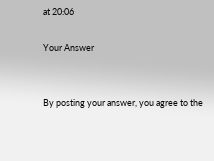at 20:06

Your Answer


By posting your answer, you agree to the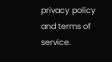privacy policy and terms of service.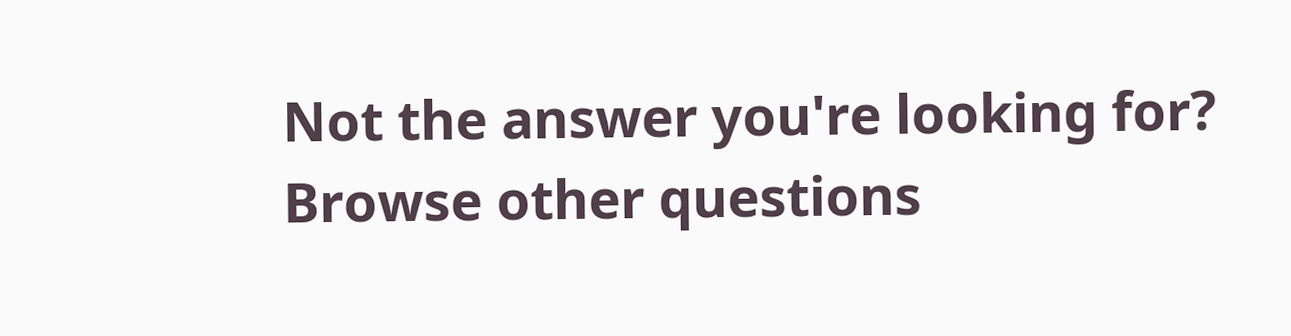Not the answer you're looking for? Browse other questions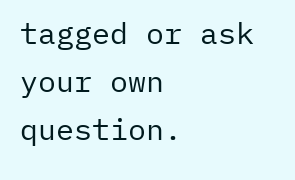tagged or ask your own question.